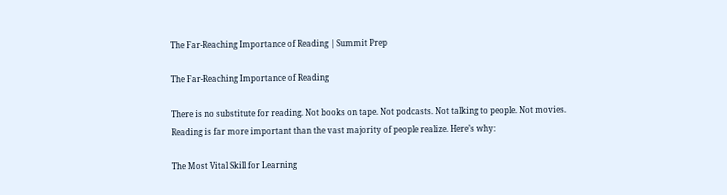The Far-Reaching Importance of Reading | Summit Prep

The Far-Reaching Importance of Reading

There is no substitute for reading. Not books on tape. Not podcasts. Not talking to people. Not movies. Reading is far more important than the vast majority of people realize. Here’s why:

The Most Vital Skill for Learning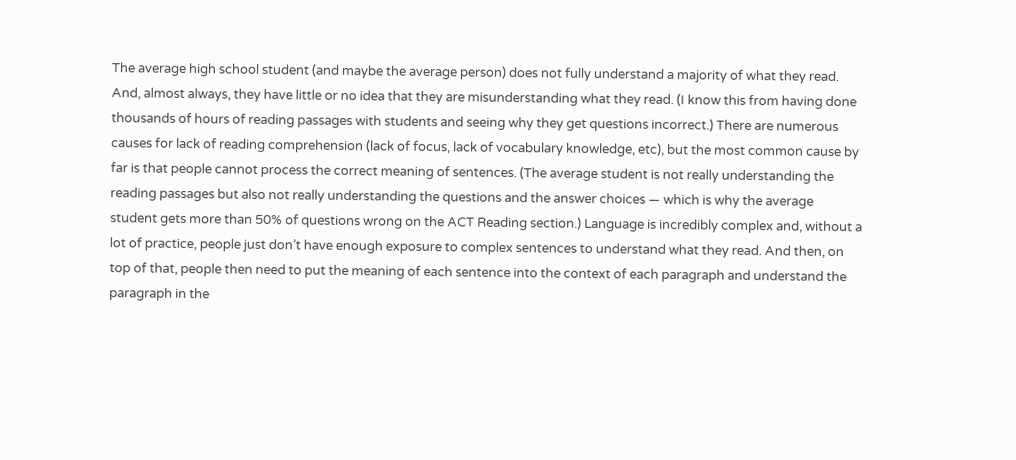The average high school student (and maybe the average person) does not fully understand a majority of what they read. And, almost always, they have little or no idea that they are misunderstanding what they read. (I know this from having done thousands of hours of reading passages with students and seeing why they get questions incorrect.) There are numerous causes for lack of reading comprehension (lack of focus, lack of vocabulary knowledge, etc), but the most common cause by far is that people cannot process the correct meaning of sentences. (The average student is not really understanding the reading passages but also not really understanding the questions and the answer choices — which is why the average student gets more than 50% of questions wrong on the ACT Reading section.) Language is incredibly complex and, without a lot of practice, people just don’t have enough exposure to complex sentences to understand what they read. And then, on top of that, people then need to put the meaning of each sentence into the context of each paragraph and understand the paragraph in the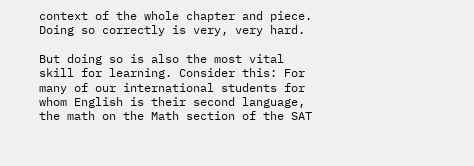context of the whole chapter and piece. Doing so correctly is very, very hard.

But doing so is also the most vital skill for learning. Consider this: For many of our international students for whom English is their second language, the math on the Math section of the SAT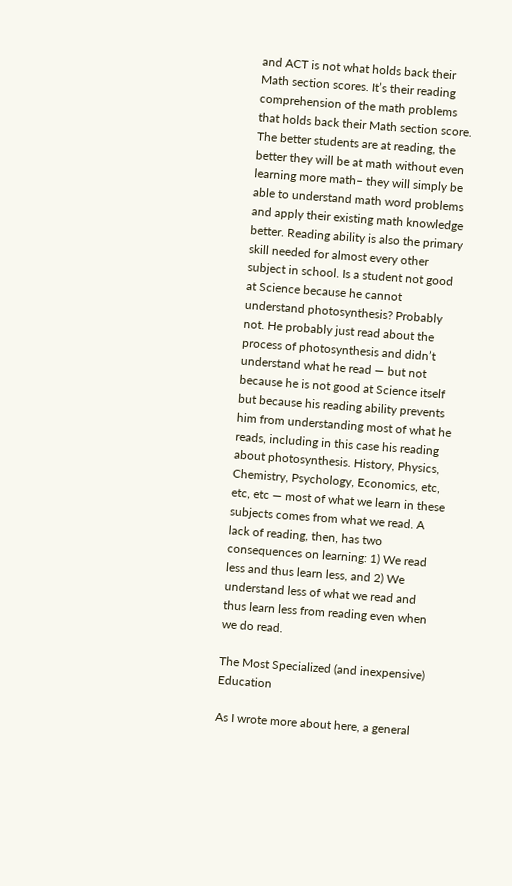and ACT is not what holds back their Math section scores. It’s their reading comprehension of the math problems that holds back their Math section score. The better students are at reading, the better they will be at math without even learning more math– they will simply be able to understand math word problems and apply their existing math knowledge better. Reading ability is also the primary skill needed for almost every other subject in school. Is a student not good at Science because he cannot understand photosynthesis? Probably not. He probably just read about the process of photosynthesis and didn’t understand what he read — but not because he is not good at Science itself but because his reading ability prevents him from understanding most of what he reads, including in this case his reading about photosynthesis. History, Physics, Chemistry, Psychology, Economics, etc, etc, etc — most of what we learn in these subjects comes from what we read. A lack of reading, then, has two consequences on learning: 1) We read less and thus learn less, and 2) We understand less of what we read and thus learn less from reading even when we do read.

The Most Specialized (and inexpensive) Education

As I wrote more about here, a general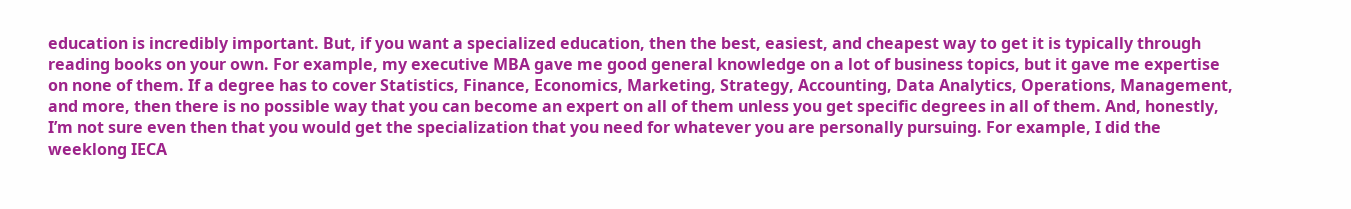education is incredibly important. But, if you want a specialized education, then the best, easiest, and cheapest way to get it is typically through reading books on your own. For example, my executive MBA gave me good general knowledge on a lot of business topics, but it gave me expertise on none of them. If a degree has to cover Statistics, Finance, Economics, Marketing, Strategy, Accounting, Data Analytics, Operations, Management, and more, then there is no possible way that you can become an expert on all of them unless you get specific degrees in all of them. And, honestly, I’m not sure even then that you would get the specialization that you need for whatever you are personally pursuing. For example, I did the weeklong IECA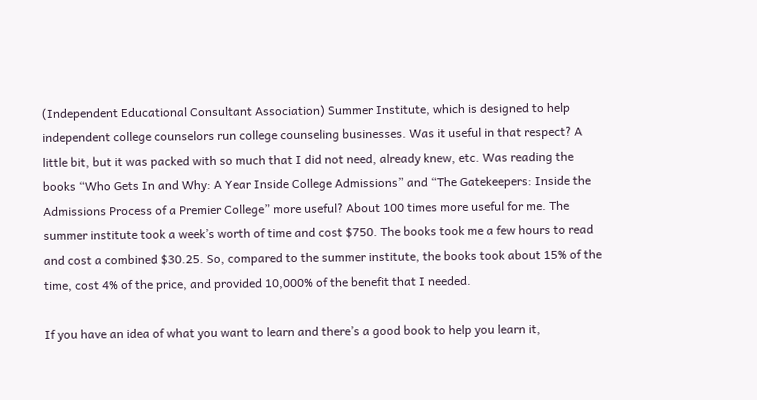(Independent Educational Consultant Association) Summer Institute, which is designed to help independent college counselors run college counseling businesses. Was it useful in that respect? A little bit, but it was packed with so much that I did not need, already knew, etc. Was reading the books “Who Gets In and Why: A Year Inside College Admissions” and “The Gatekeepers: Inside the Admissions Process of a Premier College” more useful? About 100 times more useful for me. The summer institute took a week’s worth of time and cost $750. The books took me a few hours to read and cost a combined $30.25. So, compared to the summer institute, the books took about 15% of the time, cost 4% of the price, and provided 10,000% of the benefit that I needed.

If you have an idea of what you want to learn and there’s a good book to help you learn it,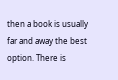then a book is usually far and away the best option. There is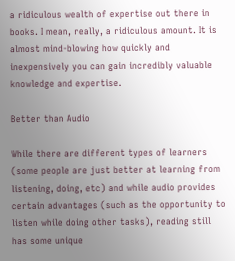a ridiculous wealth of expertise out there in books. I mean, really, a ridiculous amount. It is almost mind-blowing how quickly and inexpensively you can gain incredibly valuable knowledge and expertise.

Better than Audio

While there are different types of learners (some people are just better at learning from listening, doing, etc) and while audio provides certain advantages (such as the opportunity to listen while doing other tasks), reading still has some unique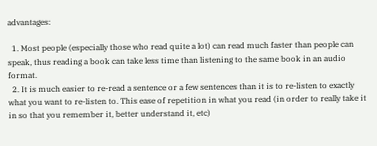advantages:

  1. Most people (especially those who read quite a lot) can read much faster than people can speak, thus reading a book can take less time than listening to the same book in an audio format.
  2. It is much easier to re-read a sentence or a few sentences than it is to re-listen to exactly what you want to re-listen to. This ease of repetition in what you read (in order to really take it in so that you remember it, better understand it, etc)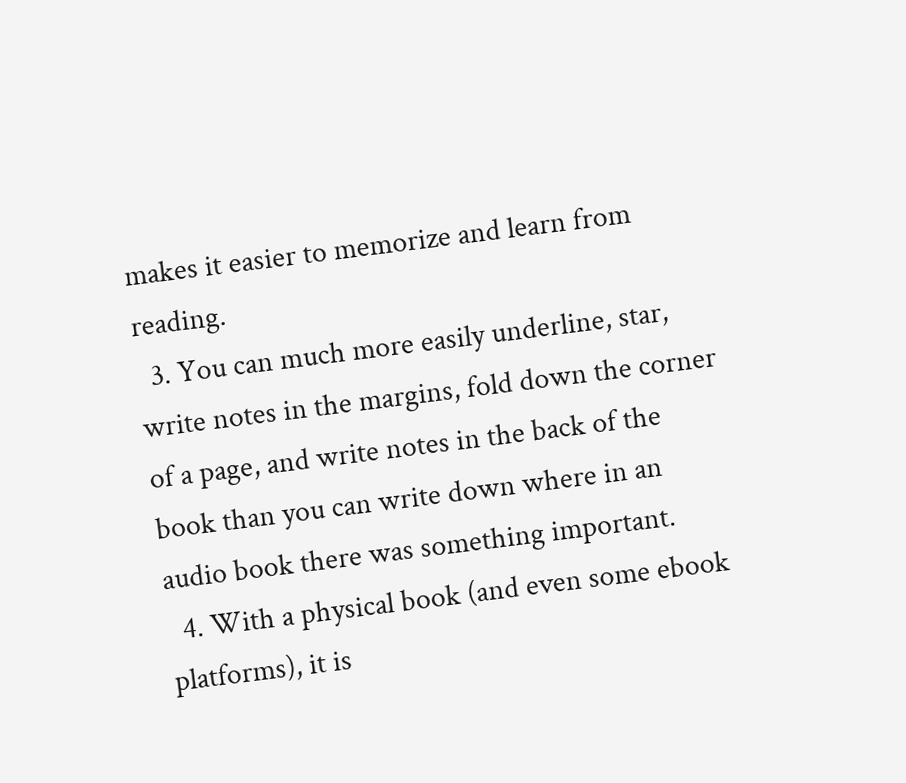makes it easier to memorize and learn from reading.
  3. You can much more easily underline, star, write notes in the margins, fold down the corner of a page, and write notes in the back of the book than you can write down where in an audio book there was something important.
  4. With a physical book (and even some ebook platforms), it is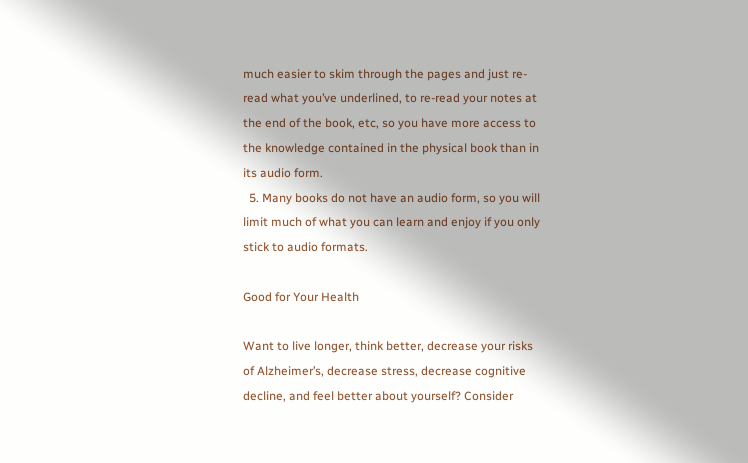much easier to skim through the pages and just re-read what you’ve underlined, to re-read your notes at the end of the book, etc, so you have more access to the knowledge contained in the physical book than in its audio form.
  5. Many books do not have an audio form, so you will limit much of what you can learn and enjoy if you only stick to audio formats.

Good for Your Health

Want to live longer, think better, decrease your risks of Alzheimer’s, decrease stress, decrease cognitive decline, and feel better about yourself? Consider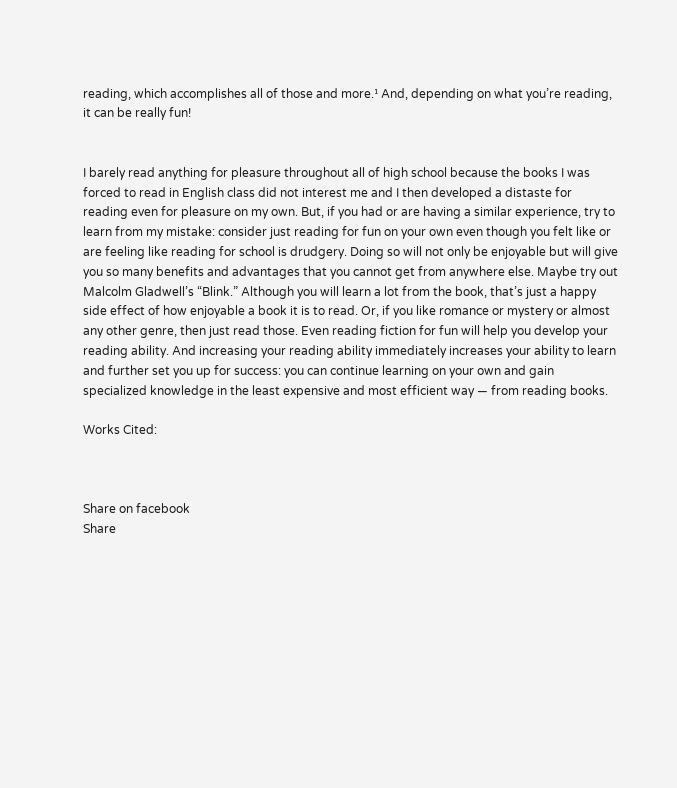reading, which accomplishes all of those and more.¹ And, depending on what you’re reading, it can be really fun!


I barely read anything for pleasure throughout all of high school because the books I was forced to read in English class did not interest me and I then developed a distaste for reading even for pleasure on my own. But, if you had or are having a similar experience, try to learn from my mistake: consider just reading for fun on your own even though you felt like or are feeling like reading for school is drudgery. Doing so will not only be enjoyable but will give you so many benefits and advantages that you cannot get from anywhere else. Maybe try out Malcolm Gladwell’s “Blink.” Although you will learn a lot from the book, that’s just a happy side effect of how enjoyable a book it is to read. Or, if you like romance or mystery or almost any other genre, then just read those. Even reading fiction for fun will help you develop your reading ability. And increasing your reading ability immediately increases your ability to learn and further set you up for success: you can continue learning on your own and gain specialized knowledge in the least expensive and most efficient way — from reading books.

Works Cited:



Share on facebook
Share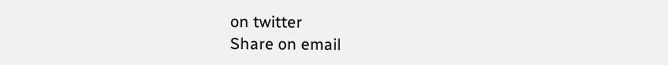on twitter
Share on email